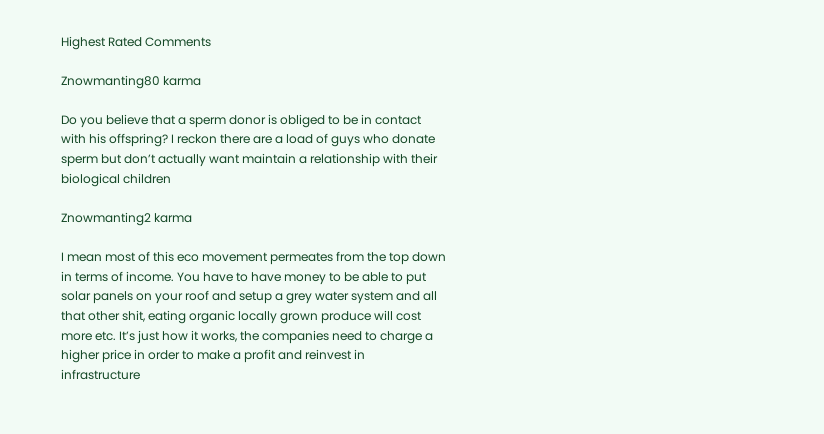Highest Rated Comments

Znowmanting80 karma

Do you believe that a sperm donor is obliged to be in contact with his offspring? I reckon there are a load of guys who donate sperm but don’t actually want maintain a relationship with their biological children

Znowmanting2 karma

I mean most of this eco movement permeates from the top down in terms of income. You have to have money to be able to put solar panels on your roof and setup a grey water system and all that other shit, eating organic locally grown produce will cost more etc. It’s just how it works, the companies need to charge a higher price in order to make a profit and reinvest in infrastructure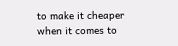to make it cheaper when it comes to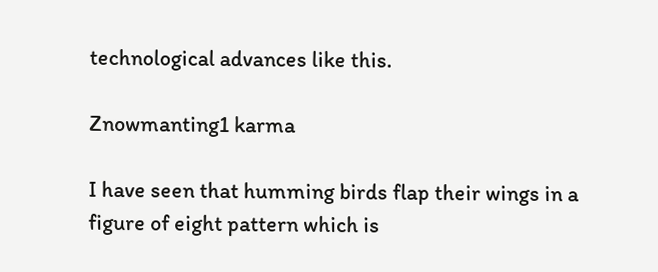technological advances like this.

Znowmanting1 karma

I have seen that humming birds flap their wings in a figure of eight pattern which is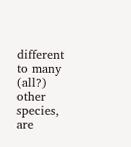different to many (all?) other species, are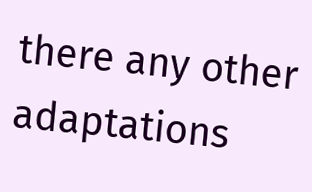there any other adaptations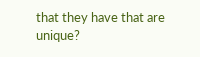that they have that are unique?